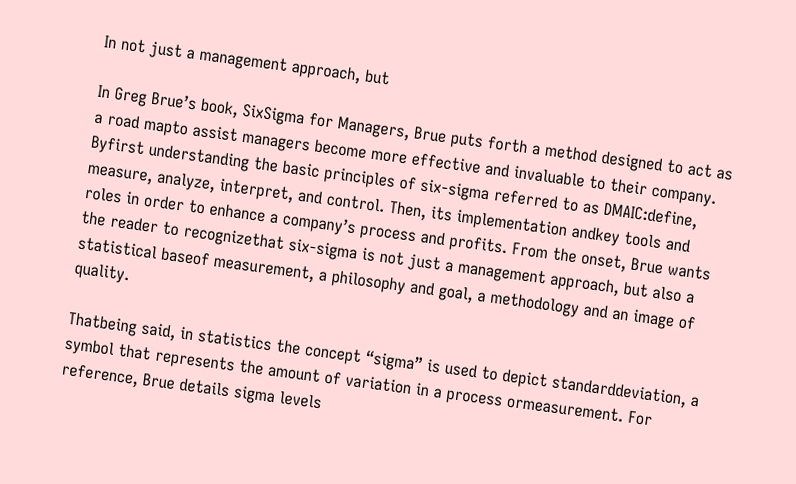In not just a management approach, but

In Greg Brue’s book, SixSigma for Managers, Brue puts forth a method designed to act as a road mapto assist managers become more effective and invaluable to their company. Byfirst understanding the basic principles of six-sigma referred to as DMAIC:define, measure, analyze, interpret, and control. Then, its implementation andkey tools and roles in order to enhance a company’s process and profits. From the onset, Brue wants the reader to recognizethat six-sigma is not just a management approach, but also a statistical baseof measurement, a philosophy and goal, a methodology and an image of quality.

Thatbeing said, in statistics the concept “sigma” is used to depict standarddeviation, a symbol that represents the amount of variation in a process ormeasurement. For reference, Brue details sigma levels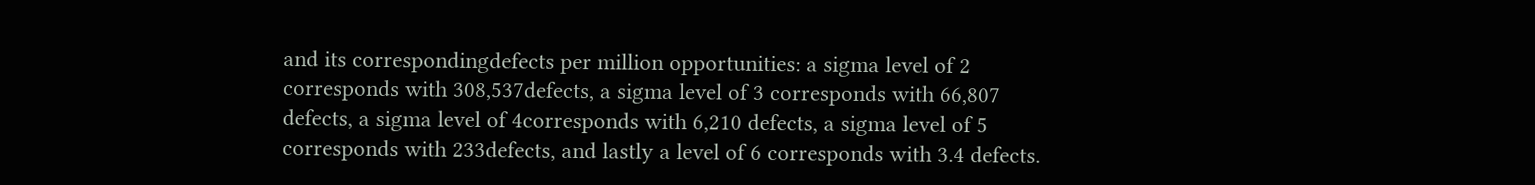and its correspondingdefects per million opportunities: a sigma level of 2 corresponds with 308,537defects, a sigma level of 3 corresponds with 66,807 defects, a sigma level of 4corresponds with 6,210 defects, a sigma level of 5 corresponds with 233defects, and lastly a level of 6 corresponds with 3.4 defects.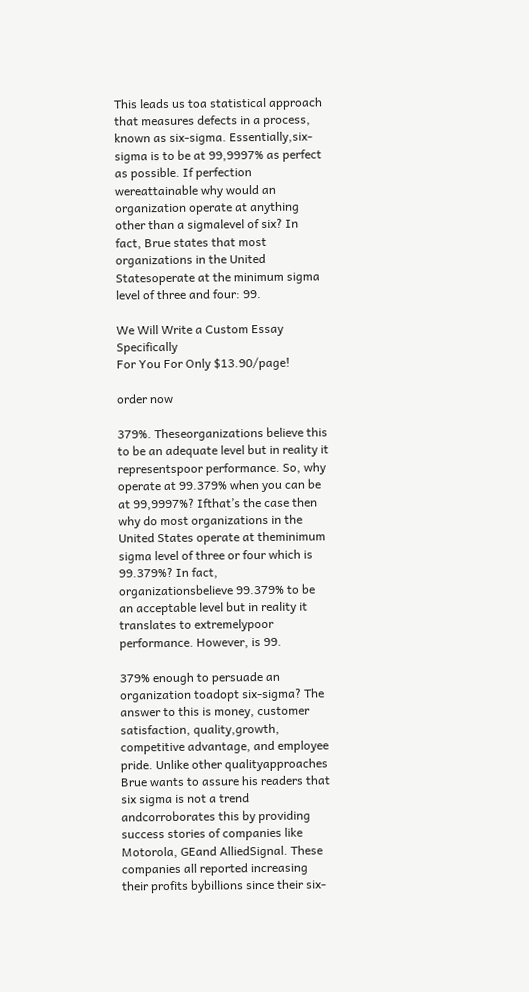This leads us toa statistical approach that measures defects in a process, known as six-sigma. Essentially,six-sigma is to be at 99,9997% as perfect as possible. If perfection wereattainable why would an organization operate at anything other than a sigmalevel of six? In fact, Brue states that most organizations in the United Statesoperate at the minimum sigma level of three and four: 99.

We Will Write a Custom Essay Specifically
For You For Only $13.90/page!

order now

379%. Theseorganizations believe this to be an adequate level but in reality it representspoor performance. So, why operate at 99.379% when you can be at 99,9997%? Ifthat’s the case then why do most organizations in the United States operate at theminimum sigma level of three or four which is 99.379%? In fact, organizationsbelieve 99.379% to be an acceptable level but in reality it translates to extremelypoor performance. However, is 99.

379% enough to persuade an organization toadopt six-sigma? The answer to this is money, customer satisfaction, quality,growth, competitive advantage, and employee pride. Unlike other qualityapproaches Brue wants to assure his readers that six sigma is not a trend andcorroborates this by providing success stories of companies like Motorola, GEand AlliedSignal. These companies all reported increasing their profits bybillions since their six-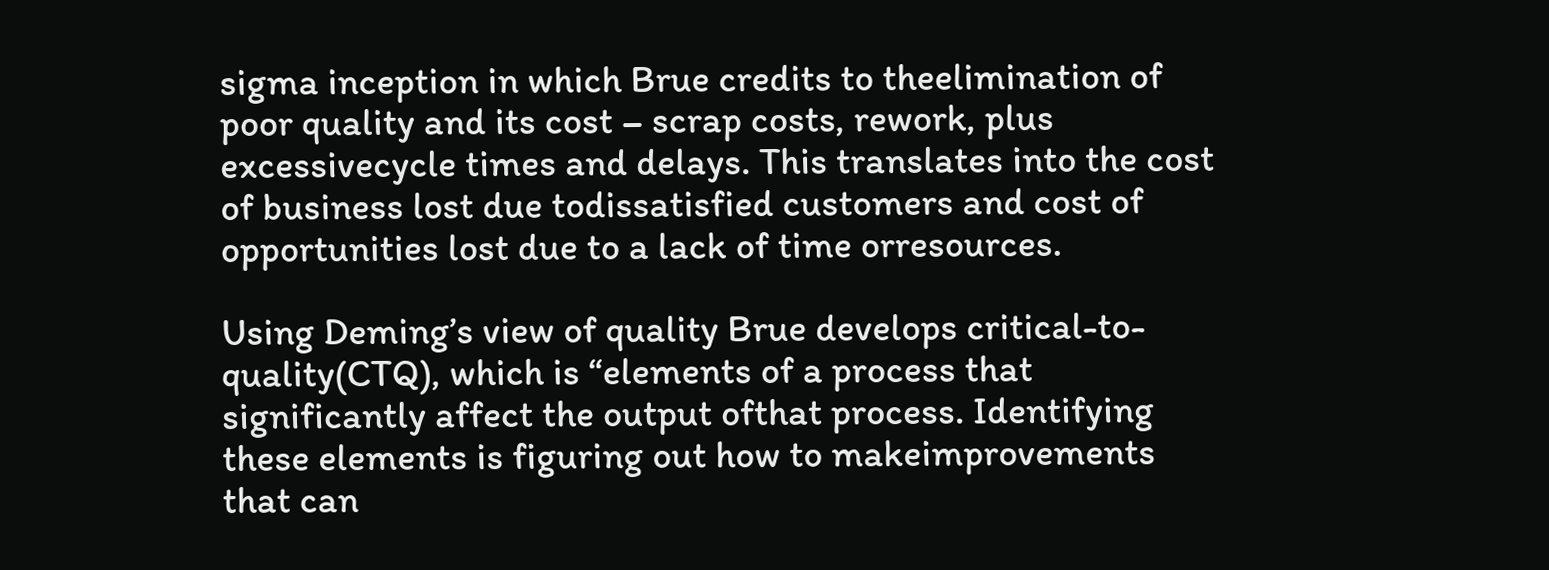sigma inception in which Brue credits to theelimination of poor quality and its cost – scrap costs, rework, plus excessivecycle times and delays. This translates into the cost of business lost due todissatisfied customers and cost of opportunities lost due to a lack of time orresources.

Using Deming’s view of quality Brue develops critical-to-quality(CTQ), which is “elements of a process that significantly affect the output ofthat process. Identifying these elements is figuring out how to makeimprovements that can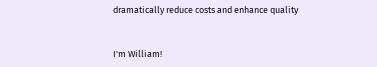dramatically reduce costs and enhance quality


I'm William!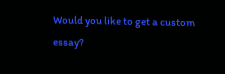Would you like to get a custom essay?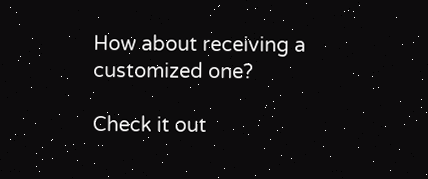How about receiving a customized one?

Check it out